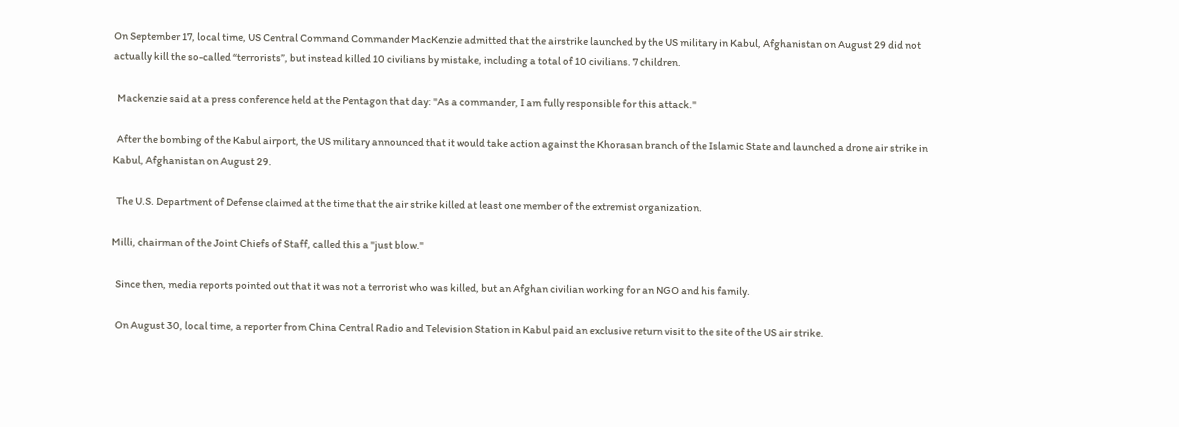On September 17, local time, US Central Command Commander MacKenzie admitted that the airstrike launched by the US military in Kabul, Afghanistan on August 29 did not actually kill the so-called “terrorists”, but instead killed 10 civilians by mistake, including a total of 10 civilians. 7 children.

  Mackenzie said at a press conference held at the Pentagon that day: "As a commander, I am fully responsible for this attack."

  After the bombing of the Kabul airport, the US military announced that it would take action against the Khorasan branch of the Islamic State and launched a drone air strike in Kabul, Afghanistan on August 29.

  The U.S. Department of Defense claimed at the time that the air strike killed at least one member of the extremist organization.

Milli, chairman of the Joint Chiefs of Staff, called this a "just blow."

  Since then, media reports pointed out that it was not a terrorist who was killed, but an Afghan civilian working for an NGO and his family.

  On August 30, local time, a reporter from China Central Radio and Television Station in Kabul paid an exclusive return visit to the site of the US air strike.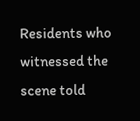Residents who witnessed the scene told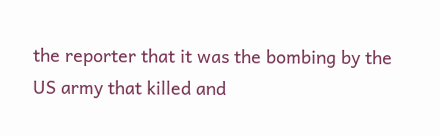the reporter that it was the bombing by the US army that killed and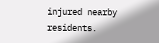injured nearby residents.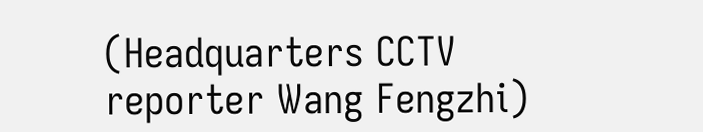(Headquarters CCTV reporter Wang Fengzhi)